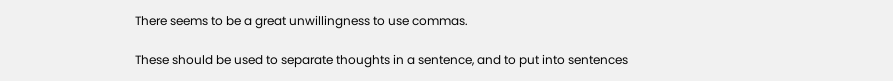There seems to be a great unwillingness to use commas.

These should be used to separate thoughts in a sentence, and to put into sentences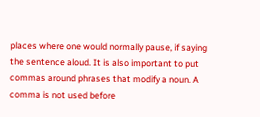places where one would normally pause, if saying the sentence aloud. It is also important to put commas around phrases that modify a noun. A comma is not used before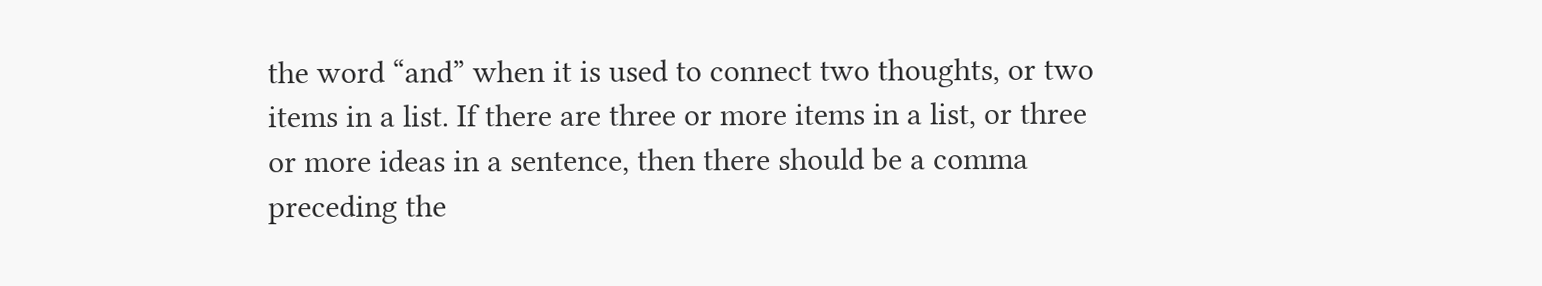the word “and” when it is used to connect two thoughts, or two items in a list. If there are three or more items in a list, or three or more ideas in a sentence, then there should be a comma preceding the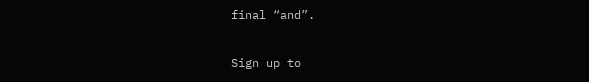final “and”.

Sign up to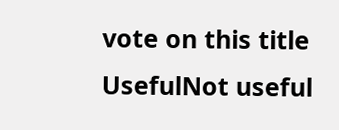vote on this title
UsefulNot useful